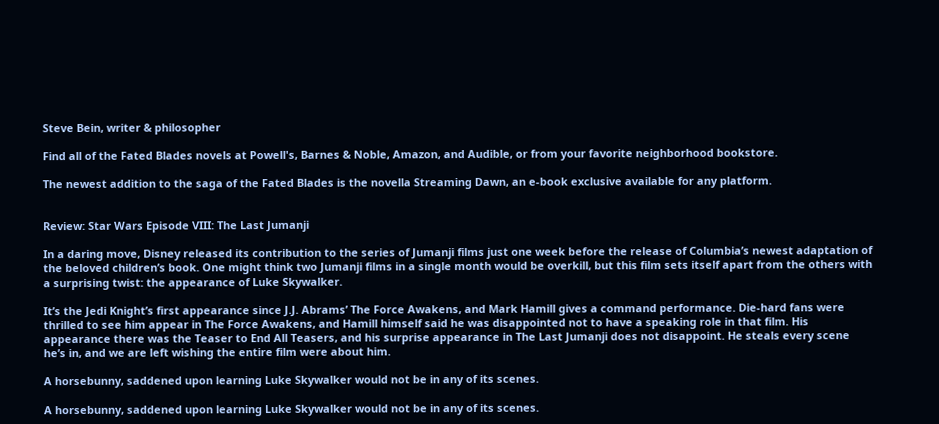Steve Bein, writer & philosopher

Find all of the Fated Blades novels at Powell's, Barnes & Noble, Amazon, and Audible, or from your favorite neighborhood bookstore.

The newest addition to the saga of the Fated Blades is the novella Streaming Dawn, an e-book exclusive available for any platform.


Review: Star Wars Episode VIII: The Last Jumanji

In a daring move, Disney released its contribution to the series of Jumanji films just one week before the release of Columbia’s newest adaptation of the beloved children’s book. One might think two Jumanji films in a single month would be overkill, but this film sets itself apart from the others with a surprising twist: the appearance of Luke Skywalker.

It’s the Jedi Knight’s first appearance since J.J. Abrams’ The Force Awakens, and Mark Hamill gives a command performance. Die-hard fans were thrilled to see him appear in The Force Awakens, and Hamill himself said he was disappointed not to have a speaking role in that film. His appearance there was the Teaser to End All Teasers, and his surprise appearance in The Last Jumanji does not disappoint. He steals every scene he’s in, and we are left wishing the entire film were about him.

A horsebunny, saddened upon learning Luke Skywalker would not be in any of its scenes.

A horsebunny, saddened upon learning Luke Skywalker would not be in any of its scenes.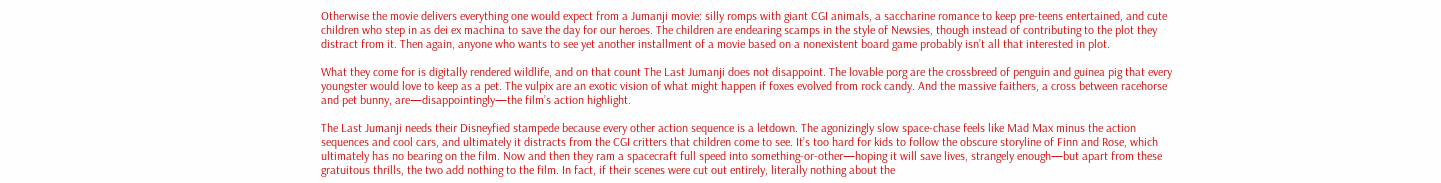Otherwise the movie delivers everything one would expect from a Jumanji movie: silly romps with giant CGI animals, a saccharine romance to keep pre-teens entertained, and cute children who step in as dei ex machina to save the day for our heroes. The children are endearing scamps in the style of Newsies, though instead of contributing to the plot they distract from it. Then again, anyone who wants to see yet another installment of a movie based on a nonexistent board game probably isn’t all that interested in plot.

What they come for is digitally rendered wildlife, and on that count The Last Jumanji does not disappoint. The lovable porg are the crossbreed of penguin and guinea pig that every youngster would love to keep as a pet. The vulpix are an exotic vision of what might happen if foxes evolved from rock candy. And the massive faithers, a cross between racehorse and pet bunny, are—disappointingly—the film’s action highlight.

The Last Jumanji needs their Disneyfied stampede because every other action sequence is a letdown. The agonizingly slow space-chase feels like Mad Max minus the action sequences and cool cars, and ultimately it distracts from the CGI critters that children come to see. It’s too hard for kids to follow the obscure storyline of Finn and Rose, which ultimately has no bearing on the film. Now and then they ram a spacecraft full speed into something-or-other—hoping it will save lives, strangely enough—but apart from these gratuitous thrills, the two add nothing to the film. In fact, if their scenes were cut out entirely, literally nothing about the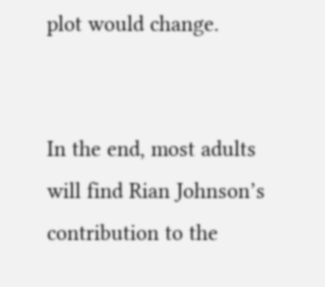plot would change.


In the end, most adults will find Rian Johnson’s contribution to the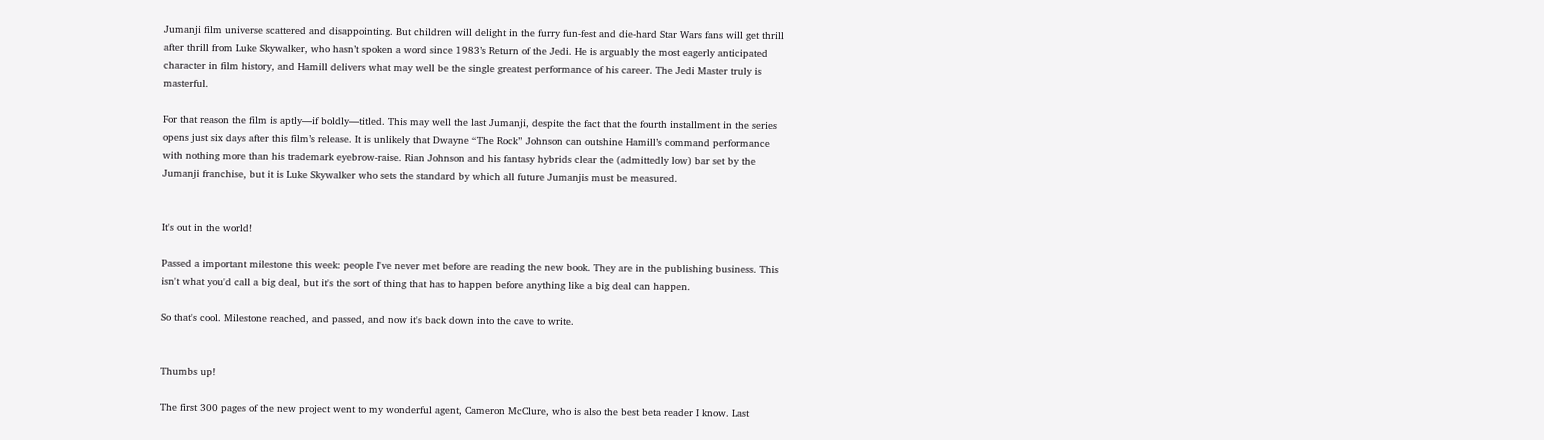Jumanji film universe scattered and disappointing. But children will delight in the furry fun-fest and die-hard Star Wars fans will get thrill after thrill from Luke Skywalker, who hasn’t spoken a word since 1983’s Return of the Jedi. He is arguably the most eagerly anticipated character in film history, and Hamill delivers what may well be the single greatest performance of his career. The Jedi Master truly is masterful.

For that reason the film is aptly—if boldly—titled. This may well the last Jumanji, despite the fact that the fourth installment in the series opens just six days after this film’s release. It is unlikely that Dwayne “The Rock” Johnson can outshine Hamill’s command performance with nothing more than his trademark eyebrow-raise. Rian Johnson and his fantasy hybrids clear the (admittedly low) bar set by the Jumanji franchise, but it is Luke Skywalker who sets the standard by which all future Jumanjis must be measured.


It's out in the world!

Passed a important milestone this week: people I've never met before are reading the new book. They are in the publishing business. This isn't what you'd call a big deal, but it's the sort of thing that has to happen before anything like a big deal can happen.

So that's cool. Milestone reached, and passed, and now it's back down into the cave to write.


Thumbs up!

The first 300 pages of the new project went to my wonderful agent, Cameron McClure, who is also the best beta reader I know. Last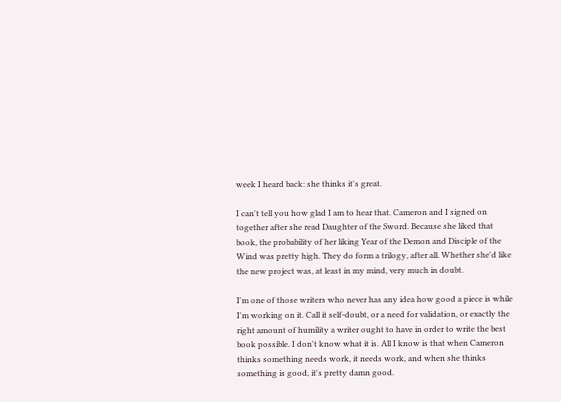week I heard back: she thinks it's great.

I can't tell you how glad I am to hear that. Cameron and I signed on together after she read Daughter of the Sword. Because she liked that book, the probability of her liking Year of the Demon and Disciple of the Wind was pretty high. They do form a trilogy, after all. Whether she'd like the new project was, at least in my mind, very much in doubt.

I'm one of those writers who never has any idea how good a piece is while I'm working on it. Call it self-doubt, or a need for validation, or exactly the right amount of humility a writer ought to have in order to write the best book possible. I don't know what it is. All I know is that when Cameron thinks something needs work, it needs work, and when she thinks something is good, it's pretty damn good.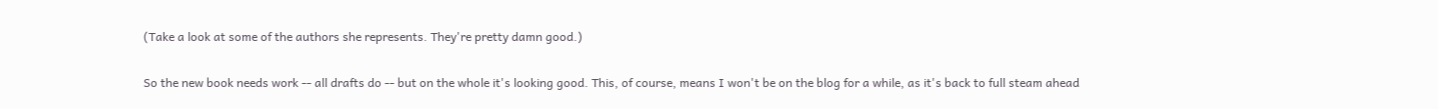(Take a look at some of the authors she represents. They're pretty damn good.)

So the new book needs work -- all drafts do -- but on the whole it's looking good. This, of course, means I won't be on the blog for a while, as it's back to full steam ahead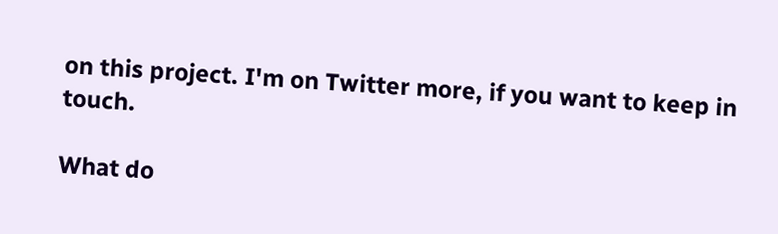on this project. I'm on Twitter more, if you want to keep in touch.

What do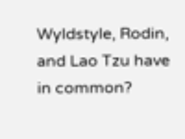Wyldstyle, Rodin, and Lao Tzu have in common?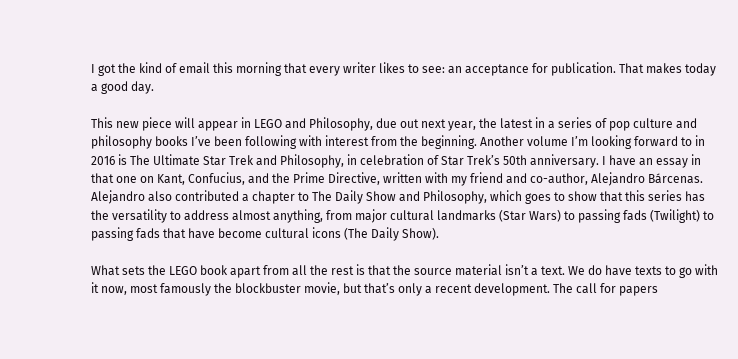I got the kind of email this morning that every writer likes to see: an acceptance for publication. That makes today a good day.

This new piece will appear in LEGO and Philosophy, due out next year, the latest in a series of pop culture and philosophy books I’ve been following with interest from the beginning. Another volume I’m looking forward to in 2016 is The Ultimate Star Trek and Philosophy, in celebration of Star Trek’s 50th anniversary. I have an essay in that one on Kant, Confucius, and the Prime Directive, written with my friend and co-author, Alejandro Bárcenas. Alejandro also contributed a chapter to The Daily Show and Philosophy, which goes to show that this series has the versatility to address almost anything, from major cultural landmarks (Star Wars) to passing fads (Twilight) to passing fads that have become cultural icons (The Daily Show).

What sets the LEGO book apart from all the rest is that the source material isn’t a text. We do have texts to go with it now, most famously the blockbuster movie, but that’s only a recent development. The call for papers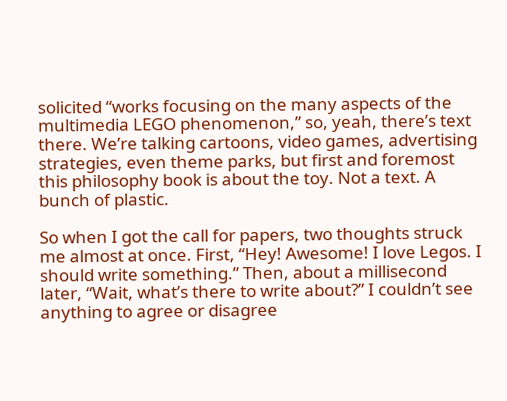solicited “works focusing on the many aspects of the multimedia LEGO phenomenon,” so, yeah, there’s text there. We’re talking cartoons, video games, advertising strategies, even theme parks, but first and foremost this philosophy book is about the toy. Not a text. A bunch of plastic.

So when I got the call for papers, two thoughts struck me almost at once. First, “Hey! Awesome! I love Legos. I should write something.” Then, about a millisecond later, “Wait, what’s there to write about?” I couldn’t see anything to agree or disagree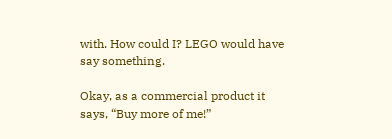with. How could I? LEGO would have say something.

Okay, as a commercial product it says, “Buy more of me!”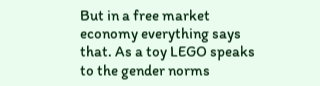But in a free market economy everything says that. As a toy LEGO speaks to the gender norms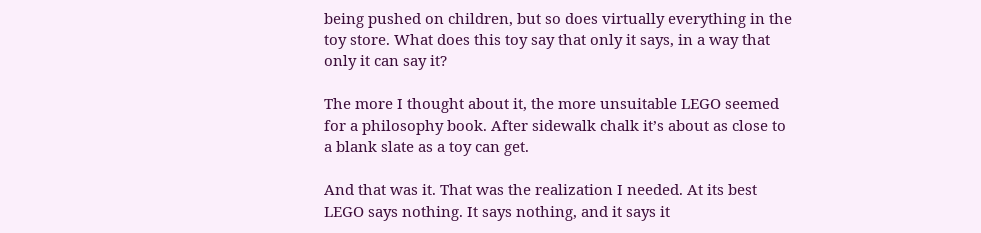being pushed on children, but so does virtually everything in the toy store. What does this toy say that only it says, in a way that only it can say it?

The more I thought about it, the more unsuitable LEGO seemed for a philosophy book. After sidewalk chalk it’s about as close to a blank slate as a toy can get.

And that was it. That was the realization I needed. At its best LEGO says nothing. It says nothing, and it says it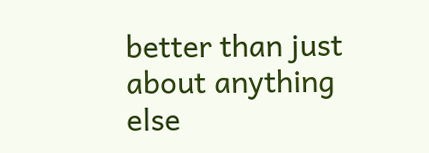better than just about anything else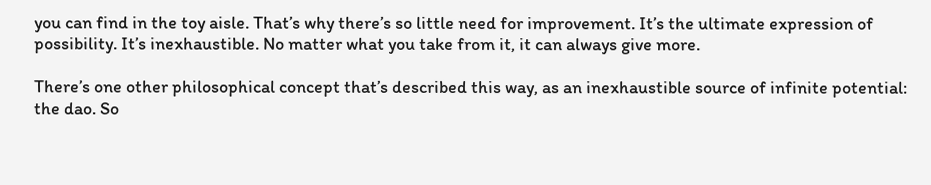you can find in the toy aisle. That’s why there’s so little need for improvement. It’s the ultimate expression of possibility. It’s inexhaustible. No matter what you take from it, it can always give more.

There’s one other philosophical concept that’s described this way, as an inexhaustible source of infinite potential: the dao. So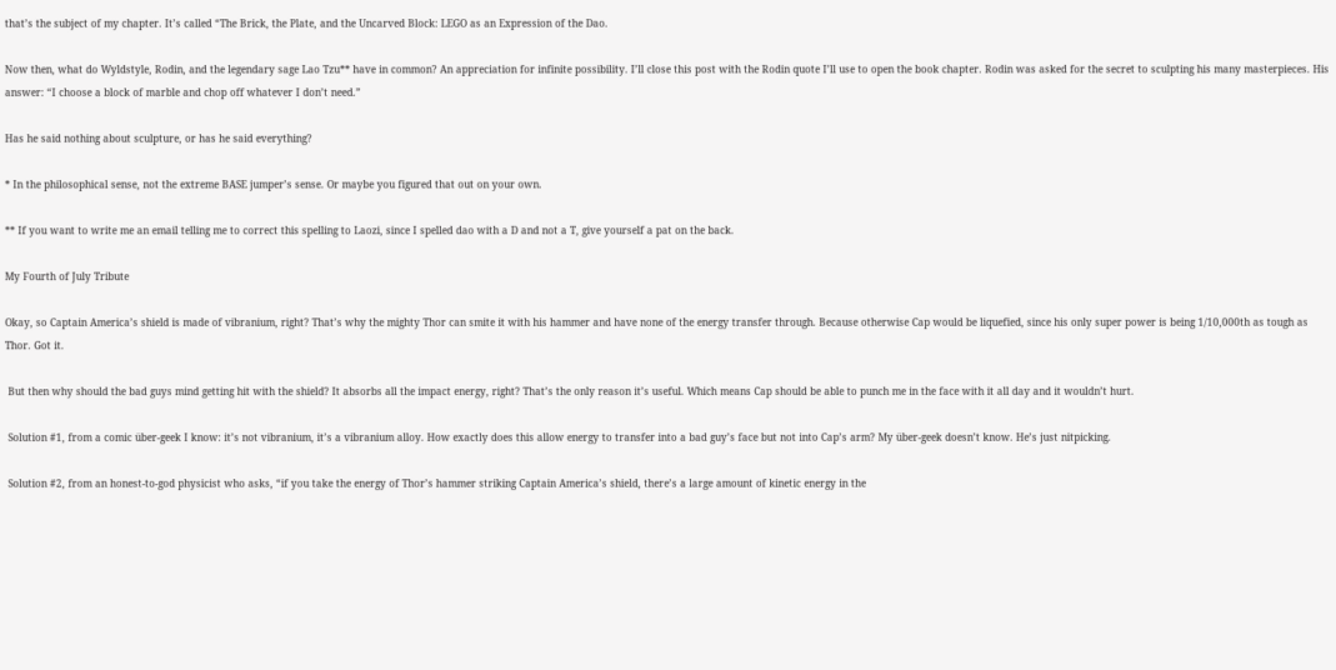that’s the subject of my chapter. It’s called “The Brick, the Plate, and the Uncarved Block: LEGO as an Expression of the Dao.

Now then, what do Wyldstyle, Rodin, and the legendary sage Lao Tzu** have in common? An appreciation for infinite possibility. I’ll close this post with the Rodin quote I’ll use to open the book chapter. Rodin was asked for the secret to sculpting his many masterpieces. His answer: “I choose a block of marble and chop off whatever I don’t need.”

Has he said nothing about sculpture, or has he said everything?

* In the philosophical sense, not the extreme BASE jumper’s sense. Or maybe you figured that out on your own.

** If you want to write me an email telling me to correct this spelling to Laozi, since I spelled dao with a D and not a T, give yourself a pat on the back.

My Fourth of July Tribute

Okay, so Captain America’s shield is made of vibranium, right? That’s why the mighty Thor can smite it with his hammer and have none of the energy transfer through. Because otherwise Cap would be liquefied, since his only super power is being 1/10,000th as tough as Thor. Got it.

 But then why should the bad guys mind getting hit with the shield? It absorbs all the impact energy, right? That’s the only reason it’s useful. Which means Cap should be able to punch me in the face with it all day and it wouldn’t hurt.

 Solution #1, from a comic über-geek I know: it’s not vibranium, it’s a vibranium alloy. How exactly does this allow energy to transfer into a bad guy’s face but not into Cap’s arm? My über-geek doesn’t know. He’s just nitpicking.

 Solution #2, from an honest-to-god physicist who asks, “if you take the energy of Thor’s hammer striking Captain America’s shield, there’s a large amount of kinetic energy in the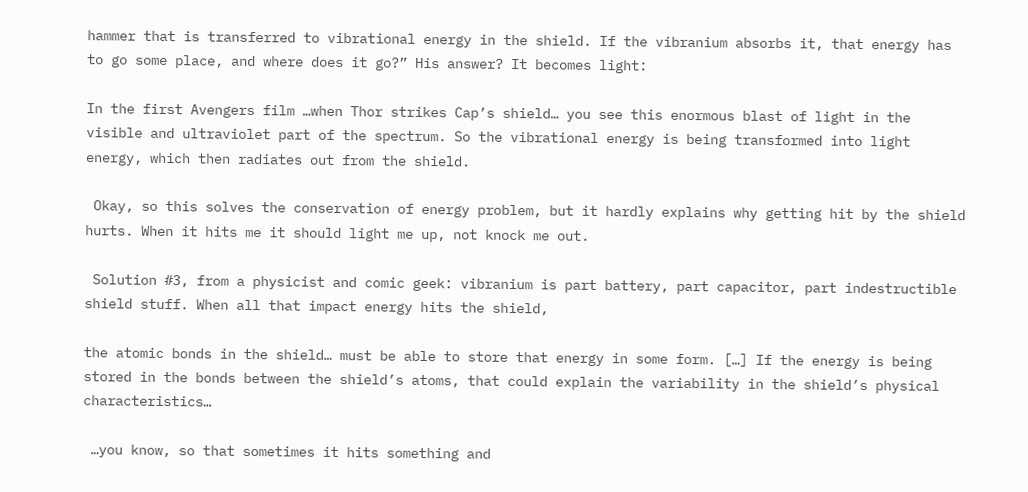hammer that is transferred to vibrational energy in the shield. If the vibranium absorbs it, that energy has to go some place, and where does it go?” His answer? It becomes light:

In the first Avengers film …when Thor strikes Cap’s shield… you see this enormous blast of light in the visible and ultraviolet part of the spectrum. So the vibrational energy is being transformed into light energy, which then radiates out from the shield.

 Okay, so this solves the conservation of energy problem, but it hardly explains why getting hit by the shield hurts. When it hits me it should light me up, not knock me out.

 Solution #3, from a physicist and comic geek: vibranium is part battery, part capacitor, part indestructible shield stuff. When all that impact energy hits the shield,

the atomic bonds in the shield… must be able to store that energy in some form. […] If the energy is being stored in the bonds between the shield’s atoms, that could explain the variability in the shield’s physical characteristics…

 …you know, so that sometimes it hits something and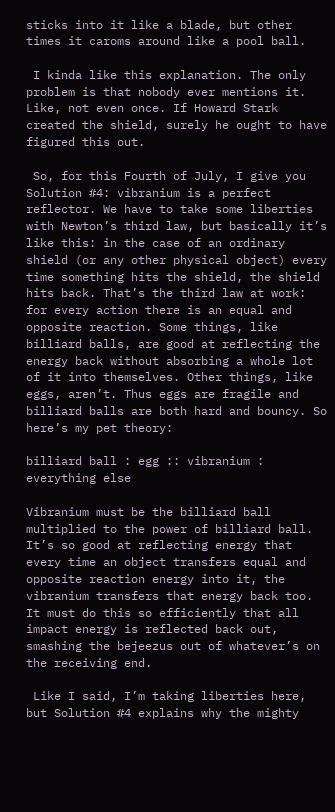sticks into it like a blade, but other times it caroms around like a pool ball.

 I kinda like this explanation. The only problem is that nobody ever mentions it. Like, not even once. If Howard Stark created the shield, surely he ought to have figured this out.

 So, for this Fourth of July, I give you Solution #4: vibranium is a perfect reflector. We have to take some liberties with Newton’s third law, but basically it’s like this: in the case of an ordinary shield (or any other physical object) every time something hits the shield, the shield hits back. That’s the third law at work: for every action there is an equal and opposite reaction. Some things, like billiard balls, are good at reflecting the energy back without absorbing a whole lot of it into themselves. Other things, like eggs, aren’t. Thus eggs are fragile and billiard balls are both hard and bouncy. So here’s my pet theory:

billiard ball : egg :: vibranium : everything else

Vibranium must be the billiard ball multiplied to the power of billiard ball. It’s so good at reflecting energy that every time an object transfers equal and opposite reaction energy into it, the vibranium transfers that energy back too. It must do this so efficiently that all impact energy is reflected back out, smashing the bejeezus out of whatever’s on the receiving end.

 Like I said, I’m taking liberties here, but Solution #4 explains why the mighty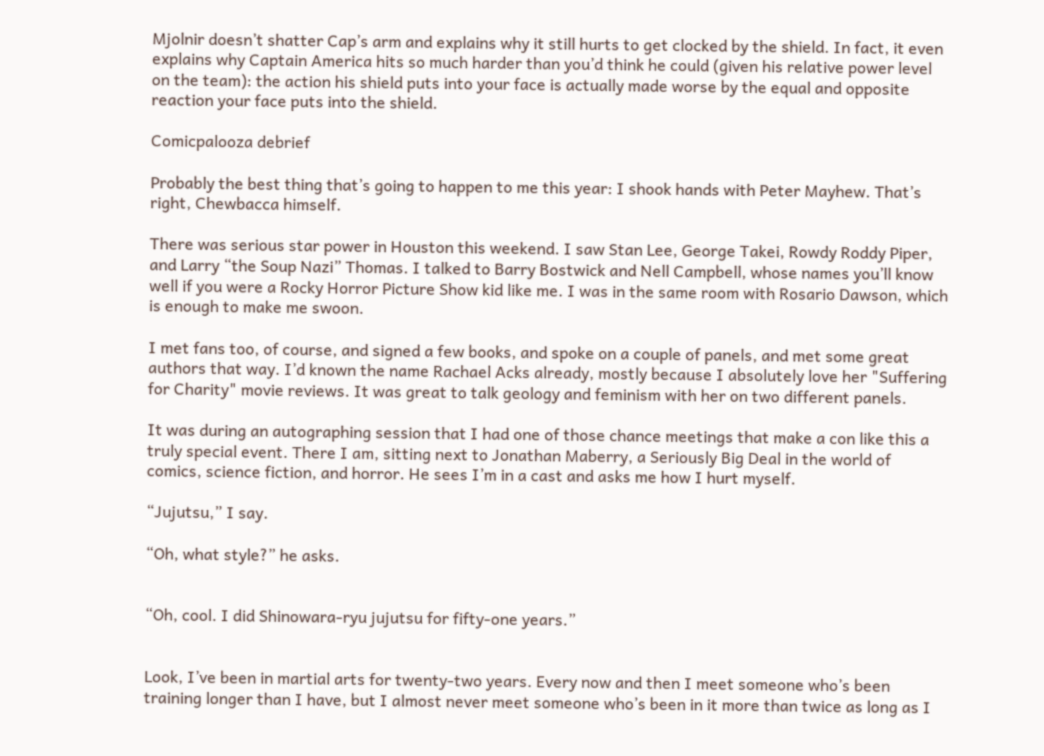Mjolnir doesn’t shatter Cap’s arm and explains why it still hurts to get clocked by the shield. In fact, it even explains why Captain America hits so much harder than you’d think he could (given his relative power level on the team): the action his shield puts into your face is actually made worse by the equal and opposite reaction your face puts into the shield.

Comicpalooza debrief

Probably the best thing that’s going to happen to me this year: I shook hands with Peter Mayhew. That’s right, Chewbacca himself.

There was serious star power in Houston this weekend. I saw Stan Lee, George Takei, Rowdy Roddy Piper, and Larry “the Soup Nazi” Thomas. I talked to Barry Bostwick and Nell Campbell, whose names you’ll know well if you were a Rocky Horror Picture Show kid like me. I was in the same room with Rosario Dawson, which is enough to make me swoon.

I met fans too, of course, and signed a few books, and spoke on a couple of panels, and met some great authors that way. I’d known the name Rachael Acks already, mostly because I absolutely love her "Suffering for Charity" movie reviews. It was great to talk geology and feminism with her on two different panels.

It was during an autographing session that I had one of those chance meetings that make a con like this a truly special event. There I am, sitting next to Jonathan Maberry, a Seriously Big Deal in the world of comics, science fiction, and horror. He sees I’m in a cast and asks me how I hurt myself.

“Jujutsu,” I say.

“Oh, what style?” he asks.


“Oh, cool. I did Shinowara-ryu jujutsu for fifty-one years.”


Look, I’ve been in martial arts for twenty-two years. Every now and then I meet someone who’s been training longer than I have, but I almost never meet someone who’s been in it more than twice as long as I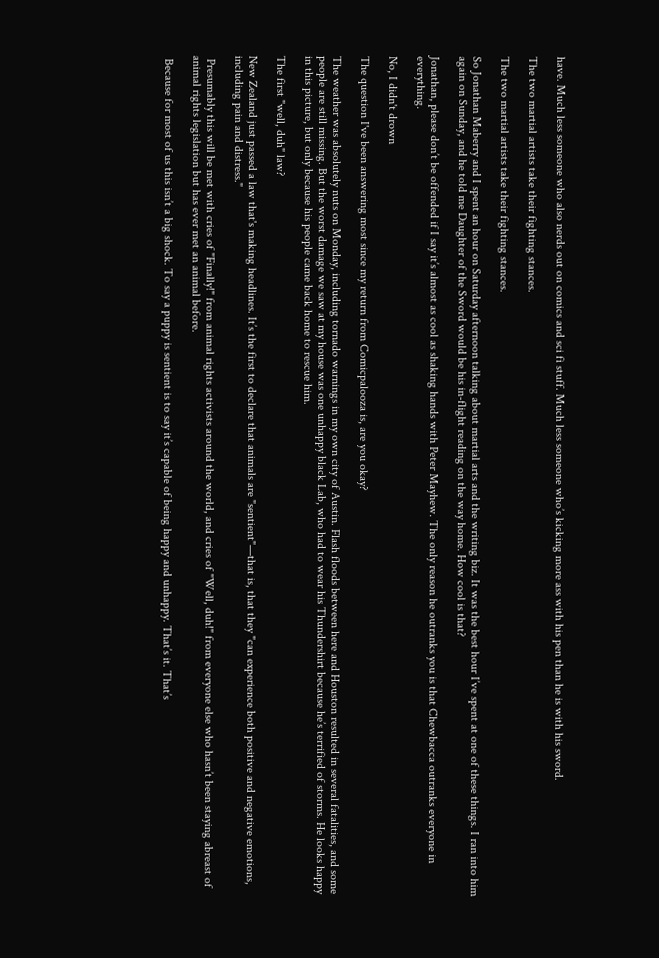have. Much less someone who also nerds out on comics and sci fi stuff. Much less someone who’s kicking more ass with his pen than he is with his sword.

The two martial artists take their fighting stances.

The two martial artists take their fighting stances.

So Jonathan Maberry and I spent an hour on Saturday afternoon talking about martial arts and the writing biz. It was the best hour I’ve spent at one of these things. I ran into him again on Sunday, and he told me Daughter of the Sword would be his in-flight reading on the way home. How cool is that?

Jonathan, please don’t be offended if I say it’s almost as cool as shaking hands with Peter Mayhew. The only reason he outranks you is that Chewbacca outranks everyone in everything.

No, I didn't drown

The question I've been answering most since my return from Comicpalooza is, are you okay?

The weather was absolutely nuts on Monday, including tornado warnings in my own city of Austin. Flash floods between here and Houston resulted in several fatalities, and some people are still missing. But the worst damage we saw at my house was one unhappy black Lab, who had to wear his Thundershirt because he’s terrified of storms. He looks happy in this picture, but only because his people came back home to rescue him.

The first "well, duh" law?

New Zealand just passed a law that's making headlines. It’s the first to declare that animals are "sentient"—that is, that they "can experience both positive and negative emotions, including pain and distress."

 Presumably this will be met with cries of "Finally!" from animal rights activists around the world, and cries of "Well, duh!" from everyone else who hasn’t been staying abreast of animal rights legislation but has ever met an animal before.

 Because for most of us this isn’t a big shock. To say a puppy is sentient is to say it’s capable of being happy and unhappy. That’s it. That’s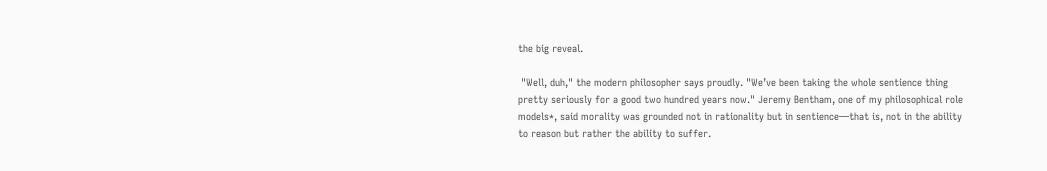the big reveal.

 "Well, duh," the modern philosopher says proudly. "We’ve been taking the whole sentience thing pretty seriously for a good two hundred years now." Jeremy Bentham, one of my philosophical role models*, said morality was grounded not in rationality but in sentience—that is, not in the ability to reason but rather the ability to suffer.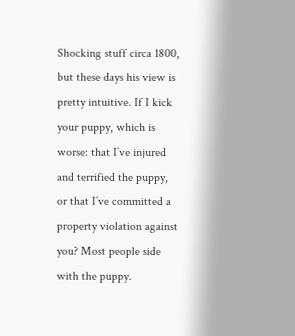Shocking stuff circa 1800, but these days his view is pretty intuitive. If I kick your puppy, which is worse: that I’ve injured and terrified the puppy, or that I’ve committed a property violation against you? Most people side with the puppy.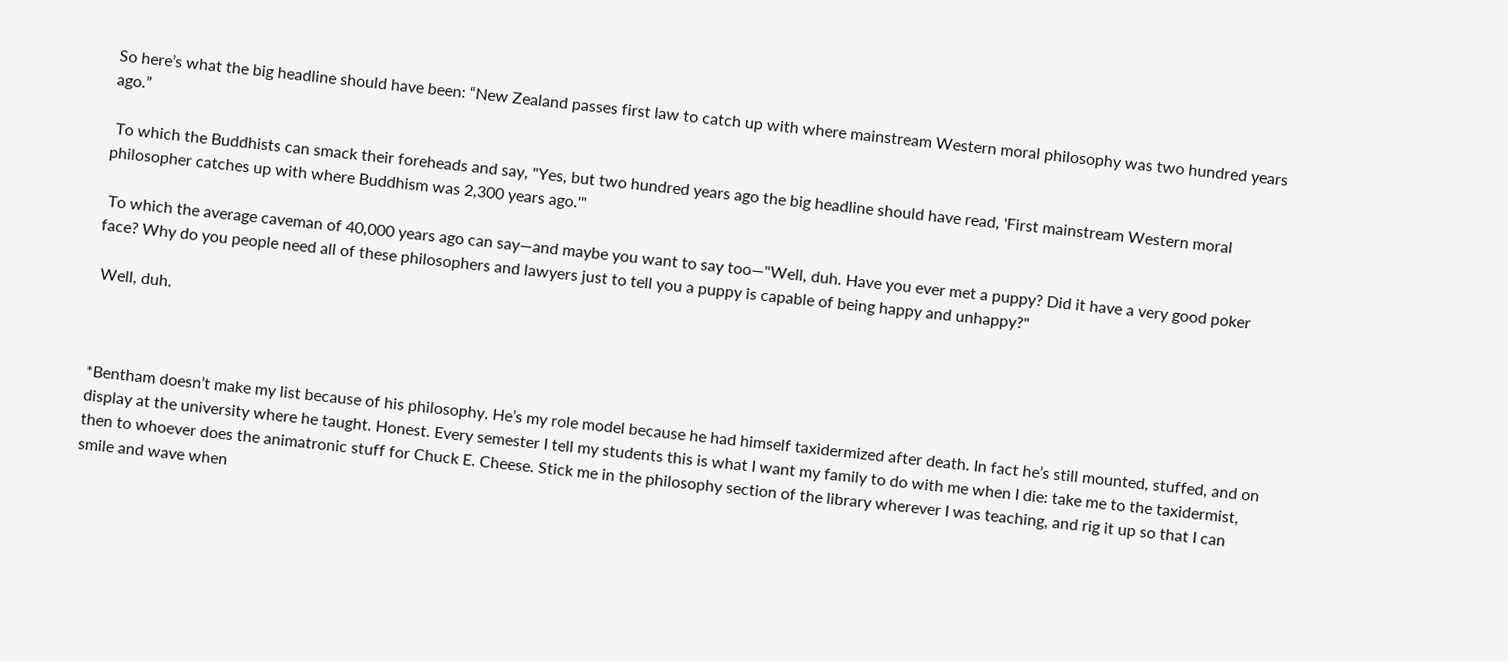So here’s what the big headline should have been: “New Zealand passes first law to catch up with where mainstream Western moral philosophy was two hundred years ago.”

 To which the Buddhists can smack their foreheads and say, "Yes, but two hundred years ago the big headline should have read, 'First mainstream Western moral philosopher catches up with where Buddhism was 2,300 years ago.'"

 To which the average caveman of 40,000 years ago can say—and maybe you want to say too—"Well, duh. Have you ever met a puppy? Did it have a very good poker face? Why do you people need all of these philosophers and lawyers just to tell you a puppy is capable of being happy and unhappy?"

 Well, duh.



*Bentham doesn’t make my list because of his philosophy. He’s my role model because he had himself taxidermized after death. In fact he’s still mounted, stuffed, and on display at the university where he taught. Honest. Every semester I tell my students this is what I want my family to do with me when I die: take me to the taxidermist, then to whoever does the animatronic stuff for Chuck E. Cheese. Stick me in the philosophy section of the library wherever I was teaching, and rig it up so that I can smile and wave when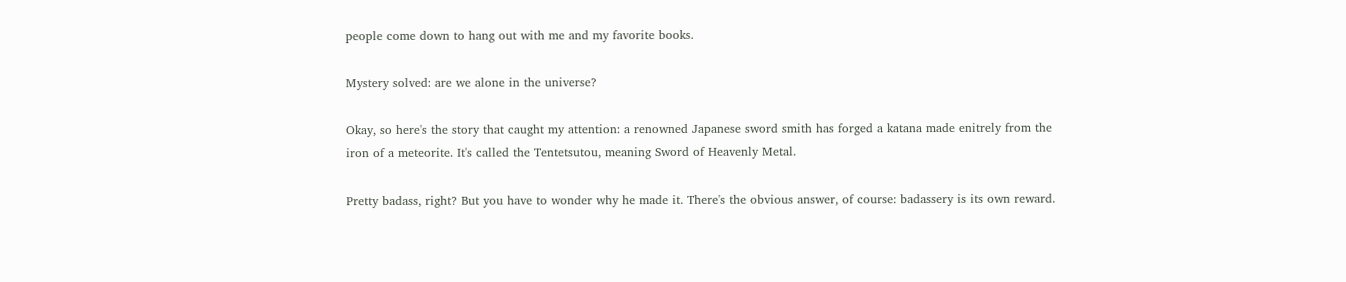people come down to hang out with me and my favorite books.

Mystery solved: are we alone in the universe?

Okay, so here's the story that caught my attention: a renowned Japanese sword smith has forged a katana made enitrely from the iron of a meteorite. It's called the Tentetsutou, meaning Sword of Heavenly Metal.

Pretty badass, right? But you have to wonder why he made it. There's the obvious answer, of course: badassery is its own reward.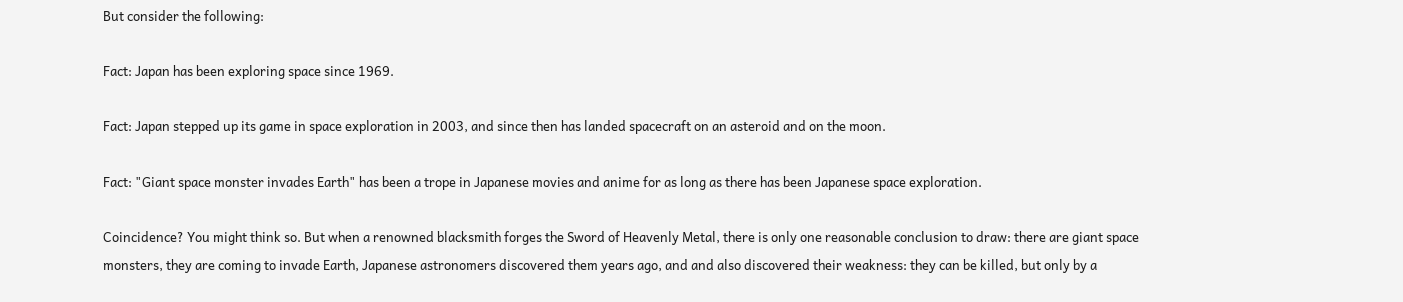But consider the following:

Fact: Japan has been exploring space since 1969.

Fact: Japan stepped up its game in space exploration in 2003, and since then has landed spacecraft on an asteroid and on the moon.

Fact: "Giant space monster invades Earth" has been a trope in Japanese movies and anime for as long as there has been Japanese space exploration.

Coincidence? You might think so. But when a renowned blacksmith forges the Sword of Heavenly Metal, there is only one reasonable conclusion to draw: there are giant space monsters, they are coming to invade Earth, Japanese astronomers discovered them years ago, and and also discovered their weakness: they can be killed, but only by a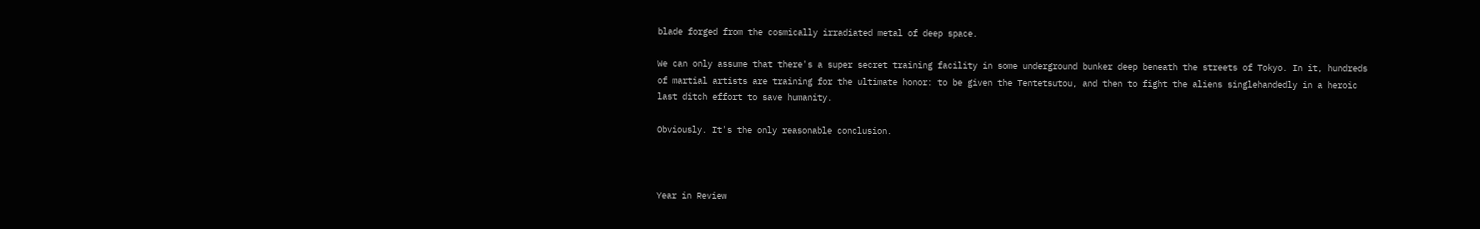blade forged from the cosmically irradiated metal of deep space.

We can only assume that there's a super secret training facility in some underground bunker deep beneath the streets of Tokyo. In it, hundreds of martial artists are training for the ultimate honor: to be given the Tentetsutou, and then to fight the aliens singlehandedly in a heroic last ditch effort to save humanity.

Obviously. It's the only reasonable conclusion.



Year in Review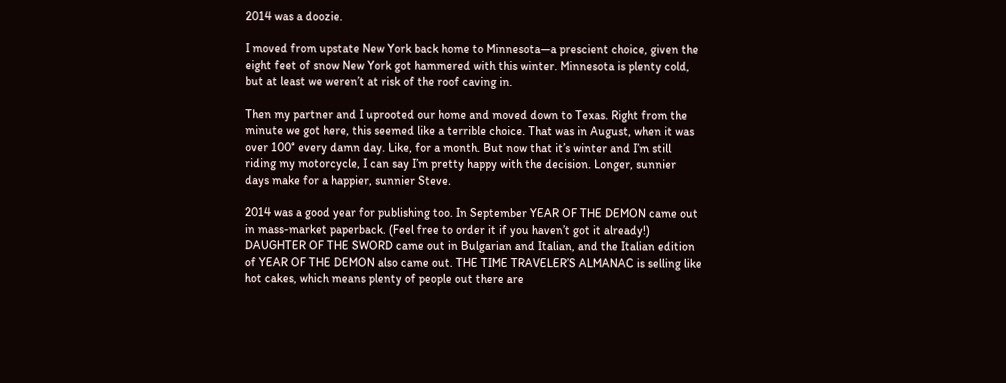2014 was a doozie.

I moved from upstate New York back home to Minnesota—a prescient choice, given the eight feet of snow New York got hammered with this winter. Minnesota is plenty cold, but at least we weren’t at risk of the roof caving in.

Then my partner and I uprooted our home and moved down to Texas. Right from the minute we got here, this seemed like a terrible choice. That was in August, when it was over 100° every damn day. Like, for a month. But now that it’s winter and I’m still riding my motorcycle, I can say I’m pretty happy with the decision. Longer, sunnier days make for a happier, sunnier Steve.

2014 was a good year for publishing too. In September YEAR OF THE DEMON came out in mass-market paperback. (Feel free to order it if you haven’t got it already!) DAUGHTER OF THE SWORD came out in Bulgarian and Italian, and the Italian edition of YEAR OF THE DEMON also came out. THE TIME TRAVELER’S ALMANAC is selling like hot cakes, which means plenty of people out there are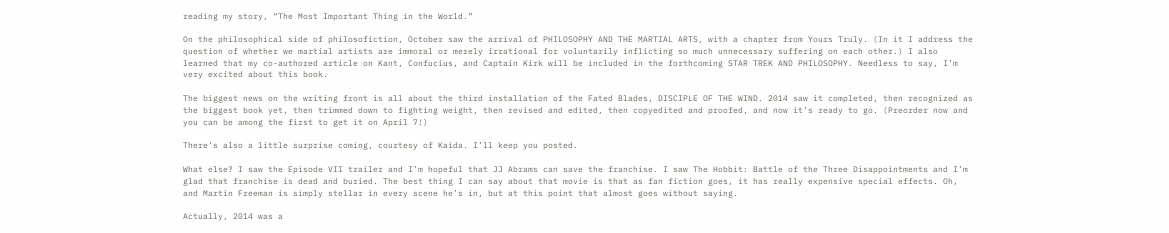reading my story, “The Most Important Thing in the World.”

On the philosophical side of philosofiction, October saw the arrival of PHILOSOPHY AND THE MARTIAL ARTS, with a chapter from Yours Truly. (In it I address the question of whether we martial artists are immoral or merely irrational for voluntarily inflicting so much unnecessary suffering on each other.) I also learned that my co-authored article on Kant, Confucius, and Captain Kirk will be included in the forthcoming STAR TREK AND PHILOSOPHY. Needless to say, I’m very excited about this book.

The biggest news on the writing front is all about the third installation of the Fated Blades, DISCIPLE OF THE WIND. 2014 saw it completed, then recognized as the biggest book yet, then trimmed down to fighting weight, then revised and edited, then copyedited and proofed, and now it’s ready to go. (Preorder now and you can be among the first to get it on April 7!)

There’s also a little surprise coming, courtesy of Kaida. I’ll keep you posted.

What else? I saw the Episode VII trailer and I’m hopeful that JJ Abrams can save the franchise. I saw The Hobbit: Battle of the Three Disappointments and I’m glad that franchise is dead and buried. The best thing I can say about that movie is that as fan fiction goes, it has really expensive special effects. Oh, and Martin Freeman is simply stellar in every scene he’s in, but at this point that almost goes without saying.

Actually, 2014 was a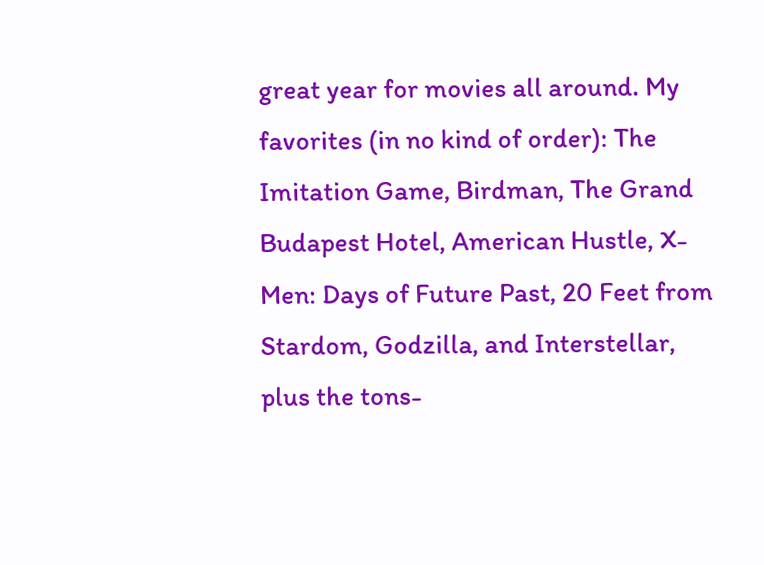great year for movies all around. My favorites (in no kind of order): The Imitation Game, Birdman, The Grand Budapest Hotel, American Hustle, X-Men: Days of Future Past, 20 Feet from Stardom, Godzilla, and Interstellar, plus the tons-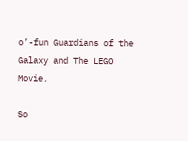o’-fun Guardians of the Galaxy and The LEGO Movie.

So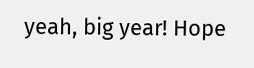yeah, big year! Hope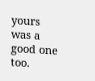yours was a good one too.